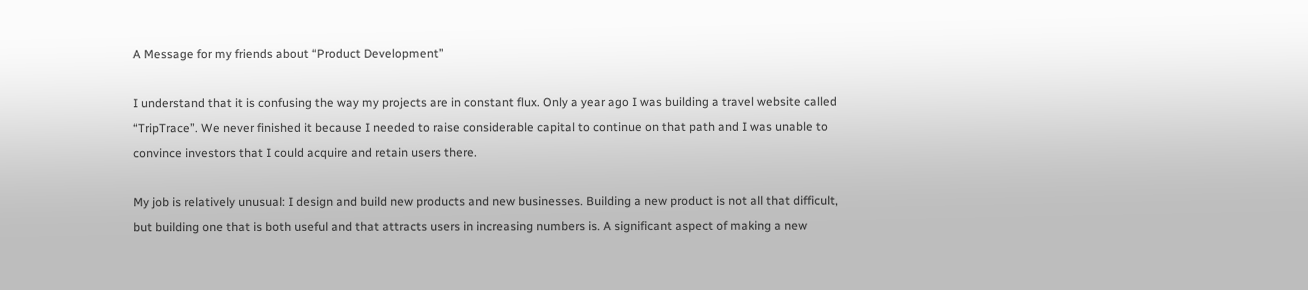A Message for my friends about “Product Development”

I understand that it is confusing the way my projects are in constant flux. Only a year ago I was building a travel website called “TripTrace”. We never finished it because I needed to raise considerable capital to continue on that path and I was unable to convince investors that I could acquire and retain users there.

My job is relatively unusual: I design and build new products and new businesses. Building a new product is not all that difficult, but building one that is both useful and that attracts users in increasing numbers is. A significant aspect of making a new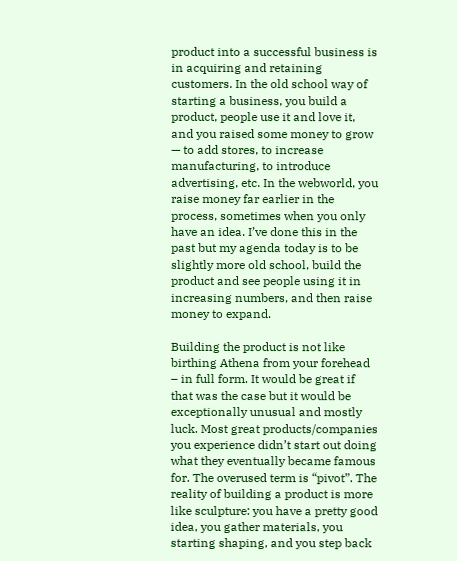product into a successful business is in acquiring and retaining customers. In the old school way of starting a business, you build a product, people use it and love it, and you raised some money to grow — to add stores, to increase manufacturing, to introduce advertising, etc. In the webworld, you raise money far earlier in the process, sometimes when you only have an idea. I’ve done this in the past but my agenda today is to be slightly more old school, build the product and see people using it in increasing numbers, and then raise money to expand.

Building the product is not like birthing Athena from your forehead – in full form. It would be great if that was the case but it would be exceptionally unusual and mostly luck. Most great products/companies you experience didn’t start out doing what they eventually became famous for. The overused term is “pivot”. The reality of building a product is more like sculpture: you have a pretty good idea, you gather materials, you starting shaping, and you step back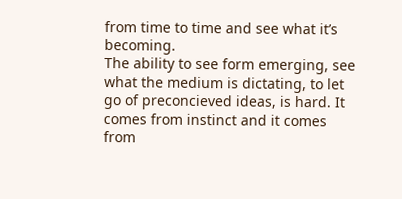from time to time and see what it’s becoming.
The ability to see form emerging, see what the medium is dictating, to let go of preconcieved ideas, is hard. It comes from instinct and it comes from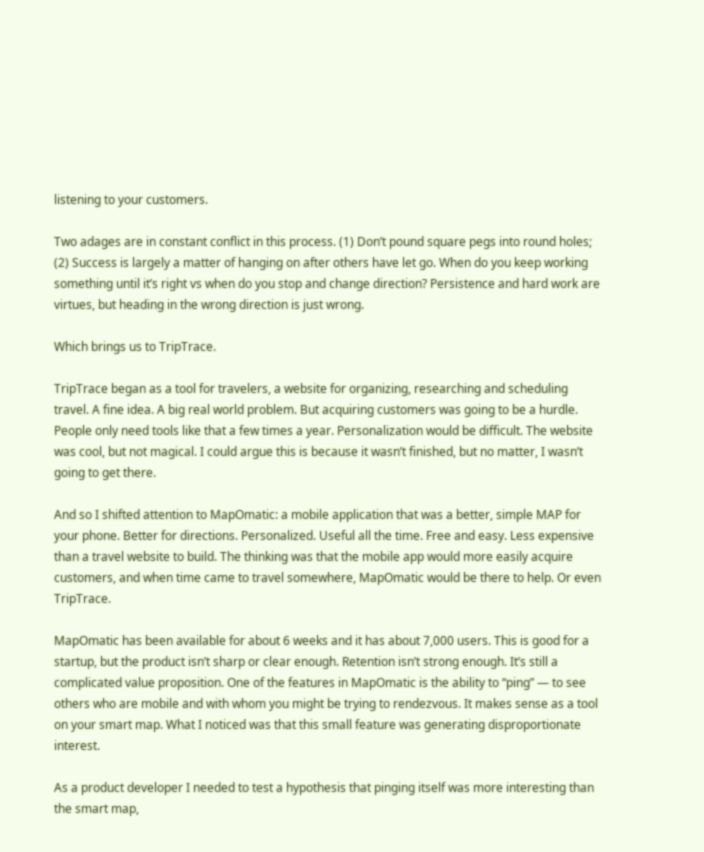listening to your customers.

Two adages are in constant conflict in this process. (1) Don’t pound square pegs into round holes; (2) Success is largely a matter of hanging on after others have let go. When do you keep working something until it’s right vs when do you stop and change direction? Persistence and hard work are virtues, but heading in the wrong direction is just wrong.

Which brings us to TripTrace.

TripTrace began as a tool for travelers, a website for organizing, researching and scheduling travel. A fine idea. A big real world problem. But acquiring customers was going to be a hurdle. People only need tools like that a few times a year. Personalization would be difficult. The website was cool, but not magical. I could argue this is because it wasn’t finished, but no matter, I wasn’t going to get there.

And so I shifted attention to MapOmatic: a mobile application that was a better, simple MAP for your phone. Better for directions. Personalized. Useful all the time. Free and easy. Less expensive than a travel website to build. The thinking was that the mobile app would more easily acquire customers, and when time came to travel somewhere, MapOmatic would be there to help. Or even TripTrace.

MapOmatic has been available for about 6 weeks and it has about 7,000 users. This is good for a startup, but the product isn’t sharp or clear enough. Retention isn’t strong enough. It’s still a complicated value proposition. One of the features in MapOmatic is the ability to “ping” — to see others who are mobile and with whom you might be trying to rendezvous. It makes sense as a tool on your smart map. What I noticed was that this small feature was generating disproportionate interest.

As a product developer I needed to test a hypothesis that pinging itself was more interesting than the smart map,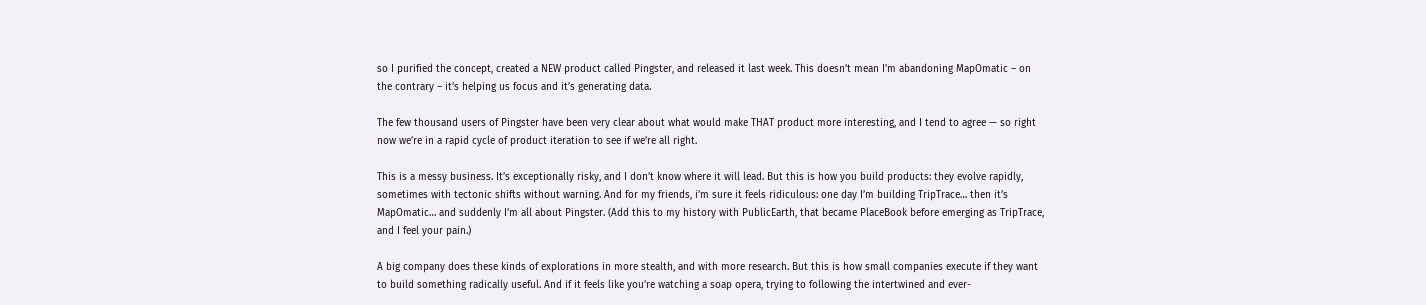so I purified the concept, created a NEW product called Pingster, and released it last week. This doesn’t mean I’m abandoning MapOmatic – on the contrary – it’s helping us focus and it’s generating data.

The few thousand users of Pingster have been very clear about what would make THAT product more interesting, and I tend to agree — so right now we’re in a rapid cycle of product iteration to see if we’re all right.

This is a messy business. It’s exceptionally risky, and I don’t know where it will lead. But this is how you build products: they evolve rapidly, sometimes with tectonic shifts without warning. And for my friends, i’m sure it feels ridiculous: one day I’m building TripTrace… then it’s MapOmatic… and suddenly I’m all about Pingster. (Add this to my history with PublicEarth, that became PlaceBook before emerging as TripTrace, and I feel your pain.)

A big company does these kinds of explorations in more stealth, and with more research. But this is how small companies execute if they want to build something radically useful. And if it feels like you’re watching a soap opera, trying to following the intertwined and ever-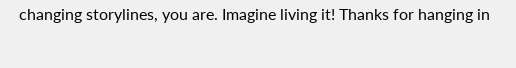changing storylines, you are. Imagine living it! Thanks for hanging in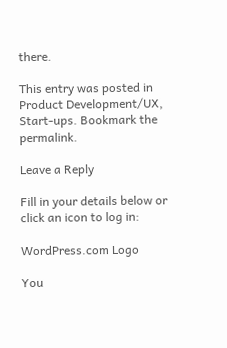there.

This entry was posted in Product Development/UX, Start-ups. Bookmark the permalink.

Leave a Reply

Fill in your details below or click an icon to log in:

WordPress.com Logo

You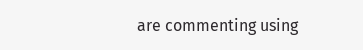are commenting using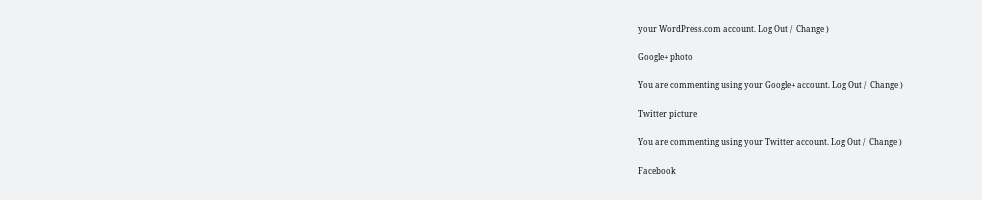your WordPress.com account. Log Out /  Change )

Google+ photo

You are commenting using your Google+ account. Log Out /  Change )

Twitter picture

You are commenting using your Twitter account. Log Out /  Change )

Facebook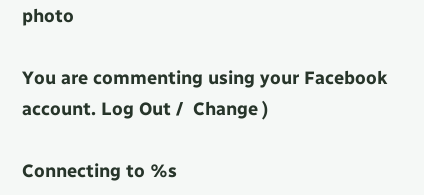photo

You are commenting using your Facebook account. Log Out /  Change )

Connecting to %s